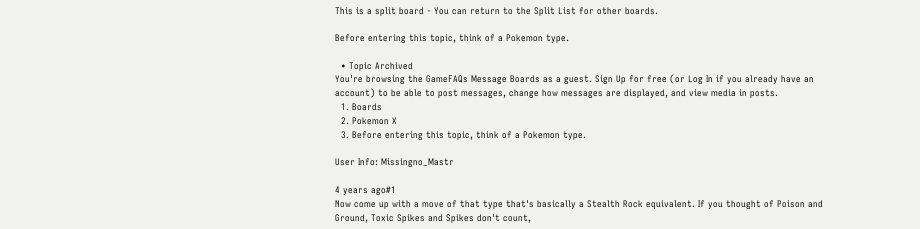This is a split board - You can return to the Split List for other boards.

Before entering this topic, think of a Pokemon type.

  • Topic Archived
You're browsing the GameFAQs Message Boards as a guest. Sign Up for free (or Log In if you already have an account) to be able to post messages, change how messages are displayed, and view media in posts.
  1. Boards
  2. Pokemon X
  3. Before entering this topic, think of a Pokemon type.

User Info: Missingno_Mastr

4 years ago#1
Now come up with a move of that type that's basically a Stealth Rock equivalent. If you thought of Poison and Ground, Toxic Spikes and Spikes don't count,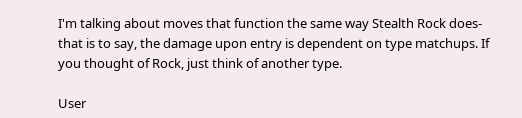I'm talking about moves that function the same way Stealth Rock does- that is to say, the damage upon entry is dependent on type matchups. If you thought of Rock, just think of another type.

User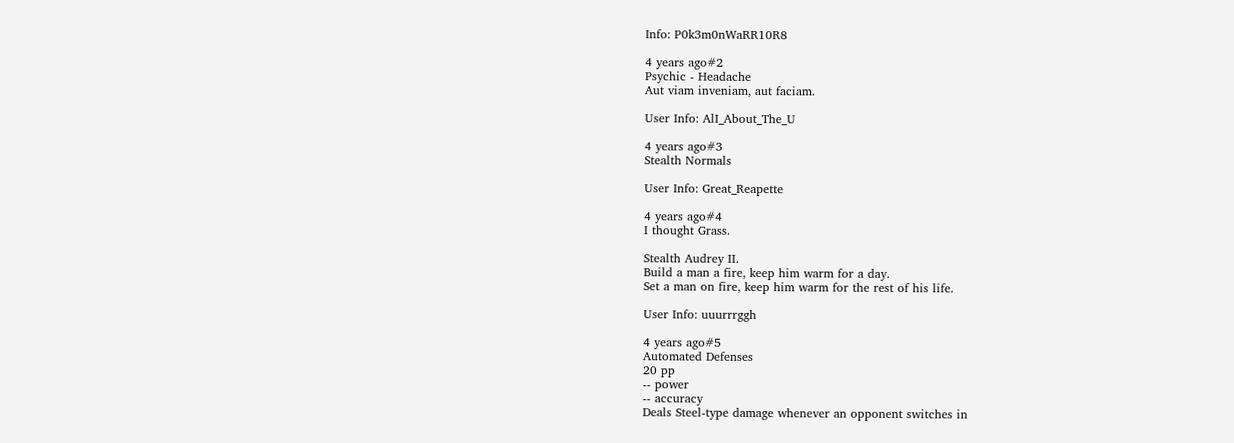Info: P0k3m0nWaRR10R8

4 years ago#2
Psychic - Headache
Aut viam inveniam, aut faciam.

User Info: AlI_About_The_U

4 years ago#3
Stealth Normals

User Info: Great_Reapette

4 years ago#4
I thought Grass.

Stealth Audrey II.
Build a man a fire, keep him warm for a day.
Set a man on fire, keep him warm for the rest of his life.

User Info: uuurrrggh

4 years ago#5
Automated Defenses
20 pp
-- power
-- accuracy
Deals Steel-type damage whenever an opponent switches in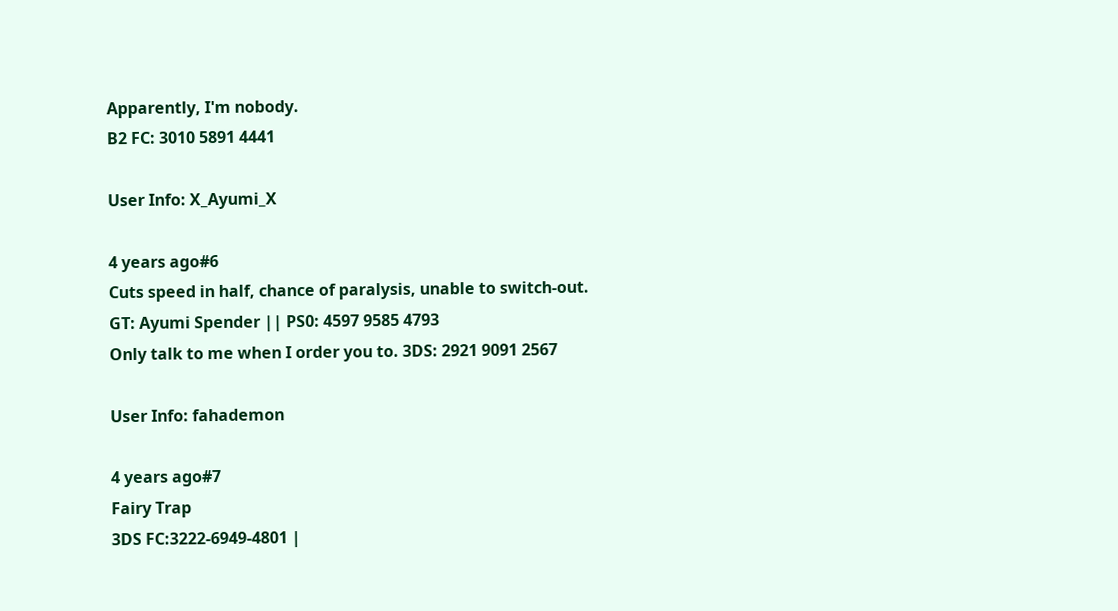Apparently, I'm nobody.
B2 FC: 3010 5891 4441

User Info: X_Ayumi_X

4 years ago#6
Cuts speed in half, chance of paralysis, unable to switch-out.
GT: Ayumi Spender || PS0: 4597 9585 4793
Only talk to me when I order you to. 3DS: 2921 9091 2567

User Info: fahademon

4 years ago#7
Fairy Trap
3DS FC:3222-6949-4801 |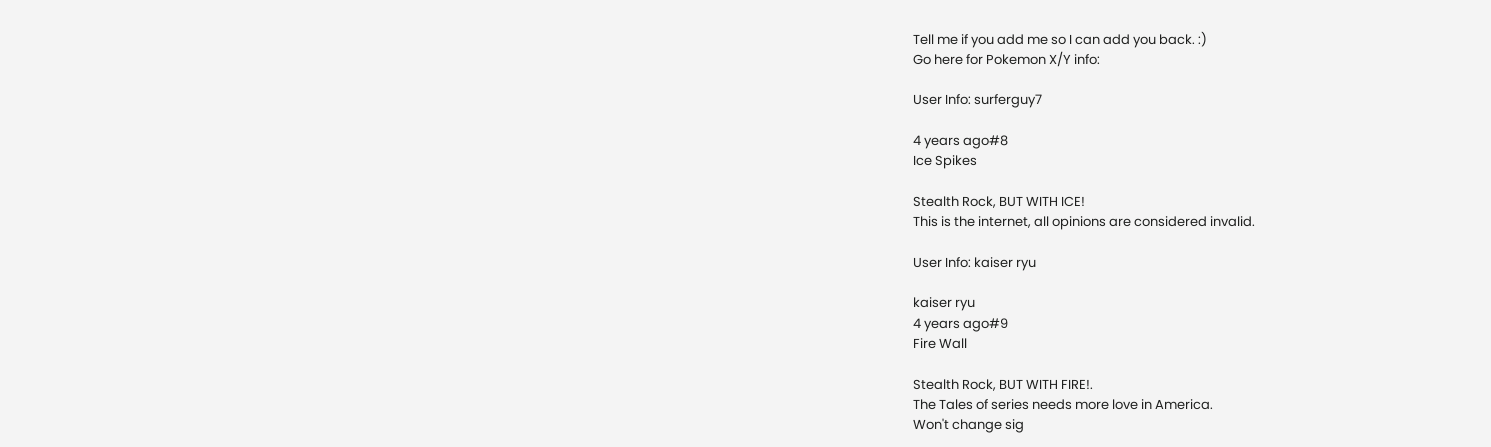Tell me if you add me so I can add you back. :)
Go here for Pokemon X/Y info:

User Info: surferguy7

4 years ago#8
Ice Spikes

Stealth Rock, BUT WITH ICE!
This is the internet, all opinions are considered invalid.

User Info: kaiser ryu

kaiser ryu
4 years ago#9
Fire Wall

Stealth Rock, BUT WITH FIRE!.
The Tales of series needs more love in America.
Won't change sig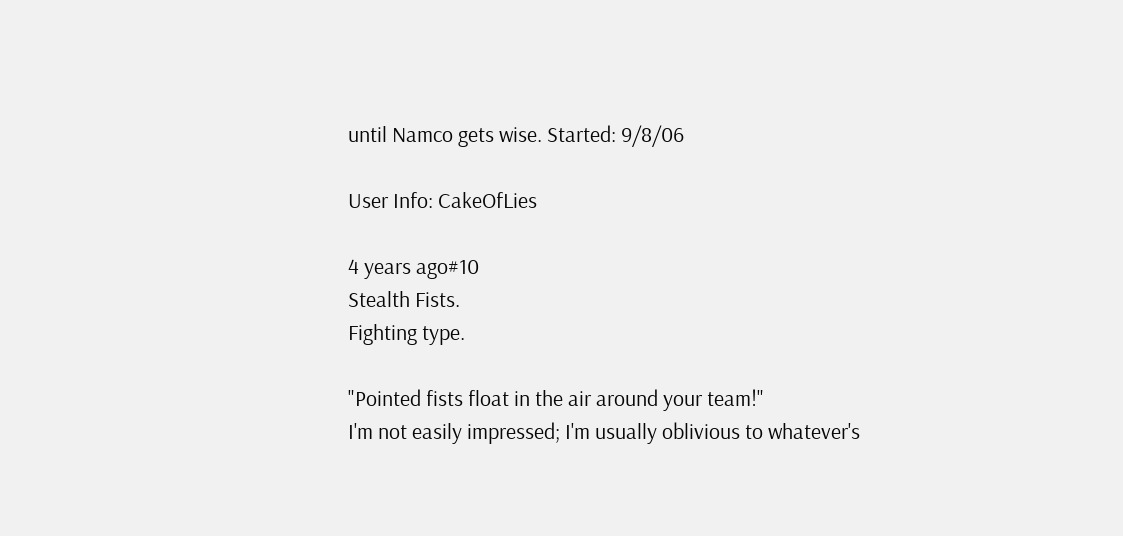until Namco gets wise. Started: 9/8/06

User Info: CakeOfLies

4 years ago#10
Stealth Fists.
Fighting type.

"Pointed fists float in the air around your team!"
I'm not easily impressed; I'm usually oblivious to whatever's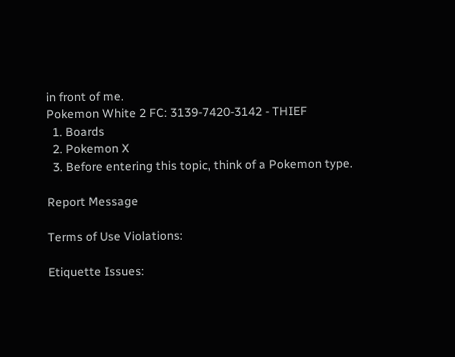in front of me.
Pokemon White 2 FC: 3139-7420-3142 - THIEF
  1. Boards
  2. Pokemon X
  3. Before entering this topic, think of a Pokemon type.

Report Message

Terms of Use Violations:

Etiquette Issues: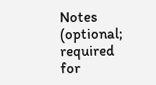Notes (optional; required for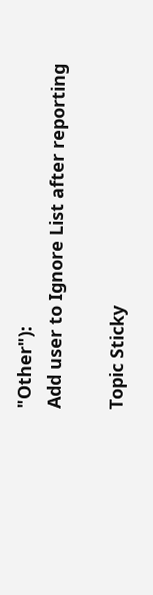"Other"):
Add user to Ignore List after reporting

Topic Sticky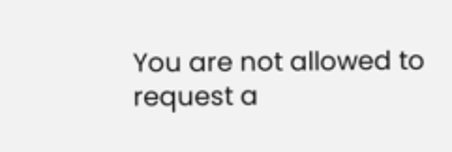You are not allowed to request a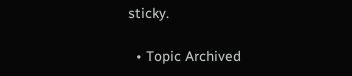sticky.

  • Topic Archived